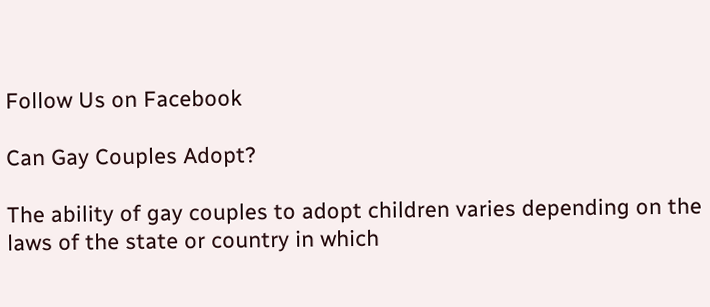Follow Us on Facebook

Can Gay Couples Adopt?

The ability of gay couples to adopt children varies depending on the laws of the state or country in which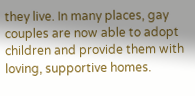they live. In many places, gay couples are now able to adopt children and provide them with loving, supportive homes.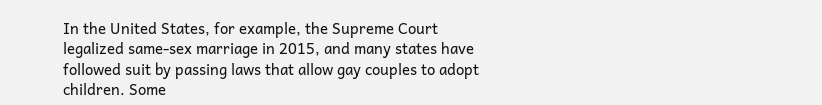In the United States, for example, the Supreme Court legalized same-sex marriage in 2015, and many states have followed suit by passing laws that allow gay couples to adopt children. Some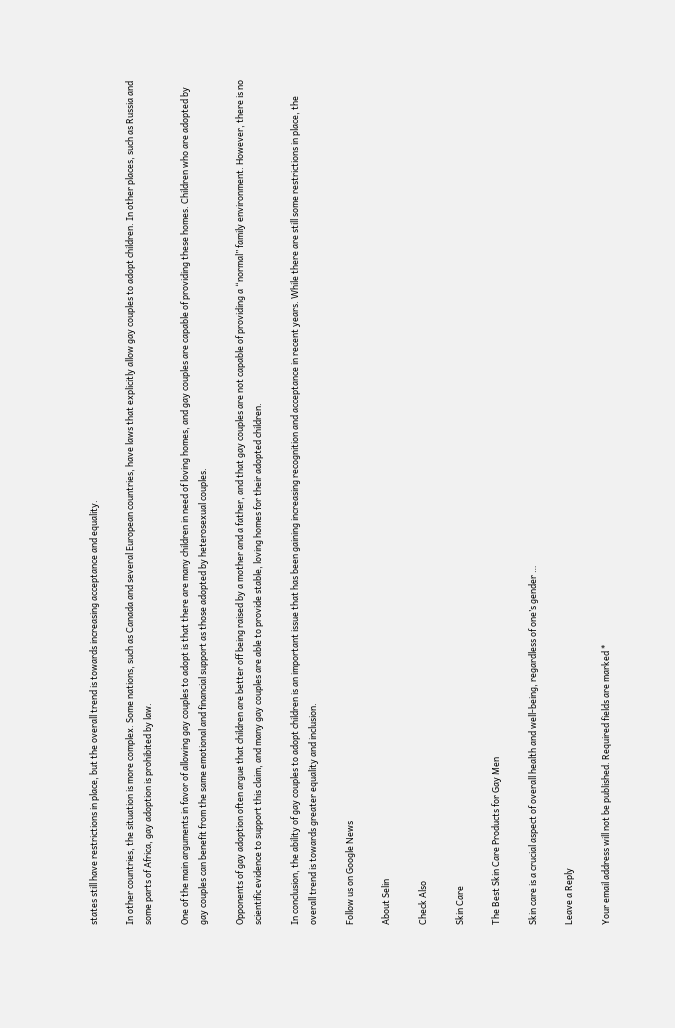states still have restrictions in place, but the overall trend is towards increasing acceptance and equality.

In other countries, the situation is more complex. Some nations, such as Canada and several European countries, have laws that explicitly allow gay couples to adopt children. In other places, such as Russia and some parts of Africa, gay adoption is prohibited by law.

One of the main arguments in favor of allowing gay couples to adopt is that there are many children in need of loving homes, and gay couples are capable of providing these homes. Children who are adopted by gay couples can benefit from the same emotional and financial support as those adopted by heterosexual couples.

Opponents of gay adoption often argue that children are better off being raised by a mother and a father, and that gay couples are not capable of providing a “normal” family environment. However, there is no scientific evidence to support this claim, and many gay couples are able to provide stable, loving homes for their adopted children.

In conclusion, the ability of gay couples to adopt children is an important issue that has been gaining increasing recognition and acceptance in recent years. While there are still some restrictions in place, the overall trend is towards greater equality and inclusion.

Follow us on Google News

About Selin

Check Also

Skin Care

The Best Skin Care Products for Gay Men

Skin care is a crucial aspect of overall health and well-being, regardless of one’s gender …

Leave a Reply

Your email address will not be published. Required fields are marked *